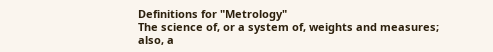Definitions for "Metrology"
The science of, or a system of, weights and measures; also, a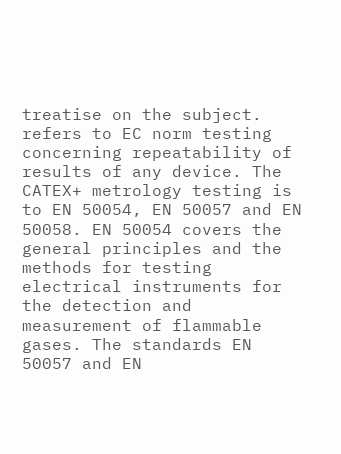treatise on the subject.
refers to EC norm testing concerning repeatability of results of any device. The CATEX+ metrology testing is to EN 50054, EN 50057 and EN 50058. EN 50054 covers the general principles and the methods for testing electrical instruments for the detection and measurement of flammable gases. The standards EN 50057 and EN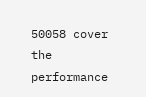50058 cover the performance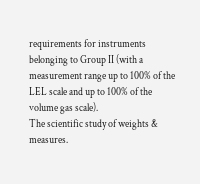requirements for instruments belonging to Group II (with a measurement range up to 100% of the LEL scale and up to 100% of the volume gas scale).
The scientific study of weights & measures.